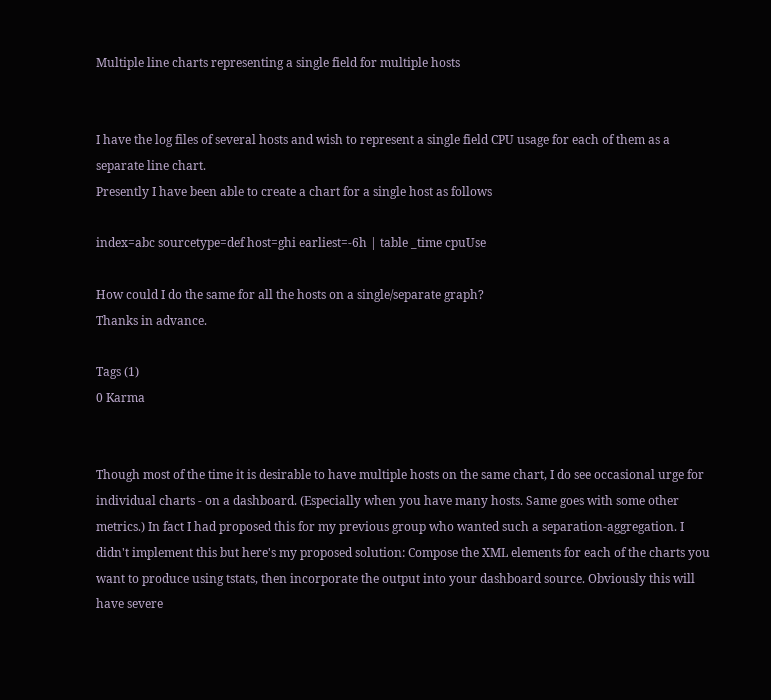Multiple line charts representing a single field for multiple hosts


I have the log files of several hosts and wish to represent a single field CPU usage for each of them as a separate line chart.
Presently I have been able to create a chart for a single host as follows

index=abc sourcetype=def host=ghi earliest=-6h | table _time cpuUse

How could I do the same for all the hosts on a single/separate graph?
Thanks in advance.

Tags (1)
0 Karma


Though most of the time it is desirable to have multiple hosts on the same chart, I do see occasional urge for individual charts - on a dashboard. (Especially when you have many hosts. Same goes with some other metrics.) In fact I had proposed this for my previous group who wanted such a separation-aggregation. I didn't implement this but here's my proposed solution: Compose the XML elements for each of the charts you want to produce using tstats, then incorporate the output into your dashboard source. Obviously this will have severe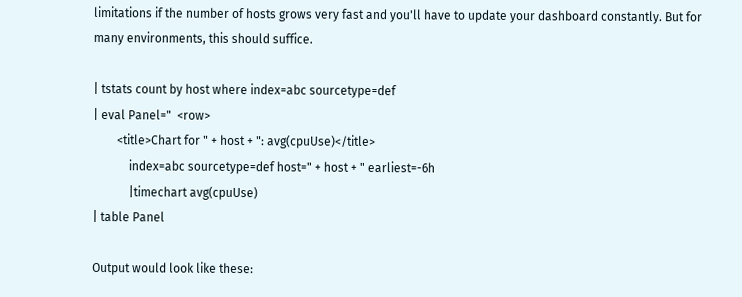limitations if the number of hosts grows very fast and you'll have to update your dashboard constantly. But for many environments, this should suffice.

| tstats count by host where index=abc sourcetype=def
| eval Panel="  <row>
        <title>Chart for " + host + ": avg(cpuUse)</title>
            index=abc sourcetype=def host=" + host + " earliest=-6h
            |timechart avg(cpuUse)
| table Panel

Output would look like these: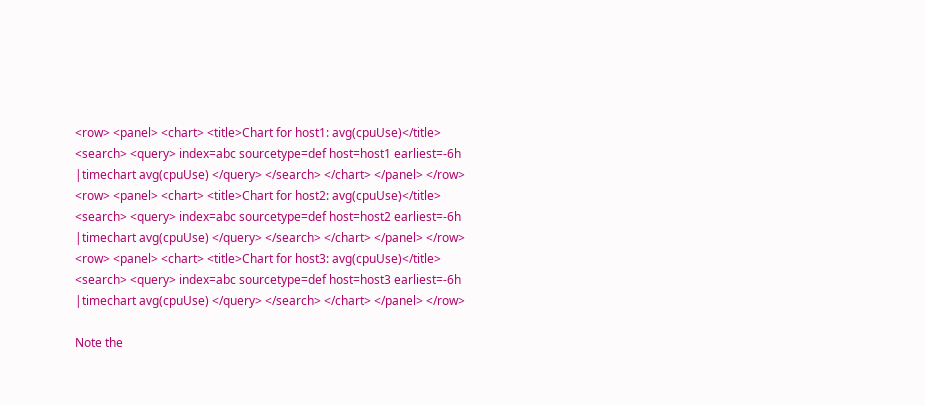<row> <panel> <chart> <title>Chart for host1: avg(cpuUse)</title> <search> <query> index=abc sourcetype=def host=host1 earliest=-6h |timechart avg(cpuUse) </query> </search> </chart> </panel> </row>
<row> <panel> <chart> <title>Chart for host2: avg(cpuUse)</title> <search> <query> index=abc sourcetype=def host=host2 earliest=-6h |timechart avg(cpuUse) </query> </search> </chart> </panel> </row>
<row> <panel> <chart> <title>Chart for host3: avg(cpuUse)</title> <search> <query> index=abc sourcetype=def host=host3 earliest=-6h |timechart avg(cpuUse) </query> </search> </chart> </panel> </row>

Note the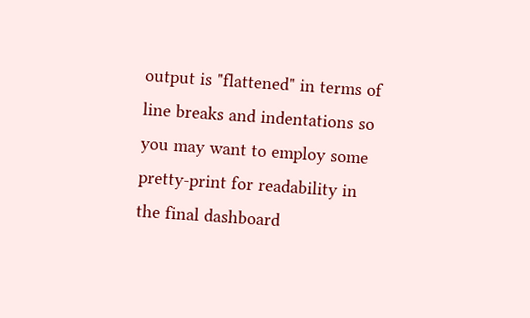output is "flattened" in terms of line breaks and indentations so you may want to employ some pretty-print for readability in the final dashboard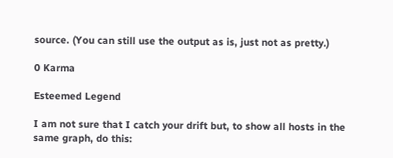source. (You can still use the output as is, just not as pretty.)

0 Karma

Esteemed Legend

I am not sure that I catch your drift but, to show all hosts in the same graph, do this: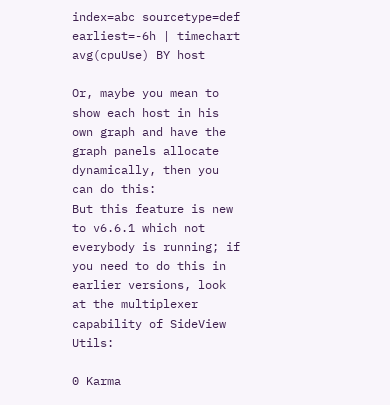index=abc sourcetype=def earliest=-6h | timechart avg(cpuUse) BY host

Or, maybe you mean to show each host in his own graph and have the graph panels allocate dynamically, then you can do this:
But this feature is new to v6.6.1 which not everybody is running; if you need to do this in earlier versions, look at the multiplexer capability of SideView Utils:

0 Karma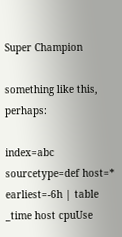Super Champion

something like this, perhaps:

index=abc sourcetype=def host=* earliest=-6h | table _time host cpuUse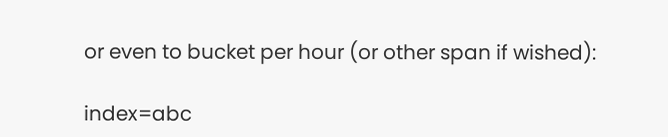or even to bucket per hour (or other span if wished):

index=abc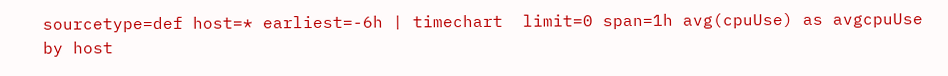sourcetype=def host=* earliest=-6h | timechart  limit=0 span=1h avg(cpuUse) as avgcpuUse by host